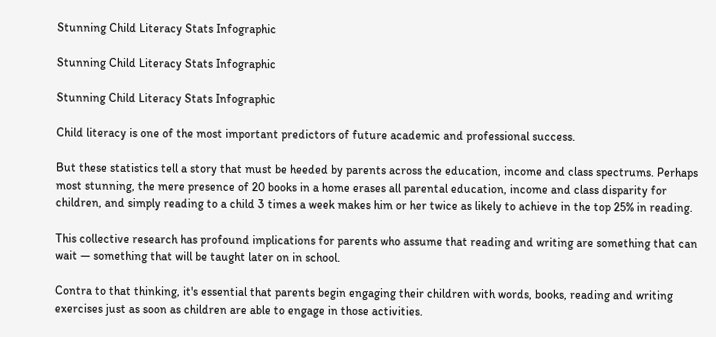Stunning Child Literacy Stats Infographic

Stunning Child Literacy Stats Infographic

Stunning Child Literacy Stats Infographic

Child literacy is one of the most important predictors of future academic and professional success.

But these statistics tell a story that must be heeded by parents across the education, income and class spectrums. Perhaps most stunning, the mere presence of 20 books in a home erases all parental education, income and class disparity for children, and simply reading to a child 3 times a week makes him or her twice as likely to achieve in the top 25% in reading.

This collective research has profound implications for parents who assume that reading and writing are something that can wait — something that will be taught later on in school.

Contra to that thinking, it's essential that parents begin engaging their children with words, books, reading and writing exercises just as soon as children are able to engage in those activities.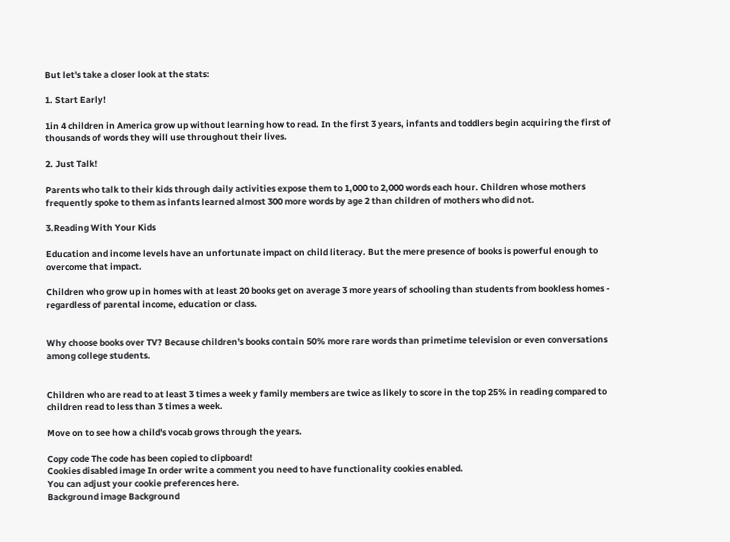But let's take a closer look at the stats:

1. Start Early!

1in 4 children in America grow up without learning how to read. In the first 3 years, infants and toddlers begin acquiring the first of thousands of words they will use throughout their lives.

2. Just Talk!

Parents who talk to their kids through daily activities expose them to 1,000 to 2,000 words each hour. Children whose mothers frequently spoke to them as infants learned almost 300 more words by age 2 than children of mothers who did not.

3.Reading With Your Kids

Education and income levels have an unfortunate impact on child literacy. But the mere presence of books is powerful enough to overcome that impact.

Children who grow up in homes with at least 20 books get on average 3 more years of schooling than students from bookless homes - regardless of parental income, education or class.


Why choose books over TV? Because children's books contain 50% more rare words than primetime television or even conversations among college students.


Children who are read to at least 3 times a week y family members are twice as likely to score in the top 25% in reading compared to children read to less than 3 times a week.

Move on to see how a child's vocab grows through the years.

Copy code The code has been copied to clipboard!
Cookies disabled image In order write a comment you need to have functionality cookies enabled.
You can adjust your cookie preferences here.
Background image Background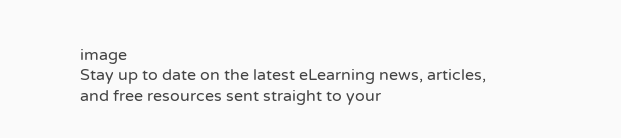image
Stay up to date on the latest eLearning news, articles, and free resources sent straight to your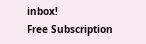inbox!
Free Subscription